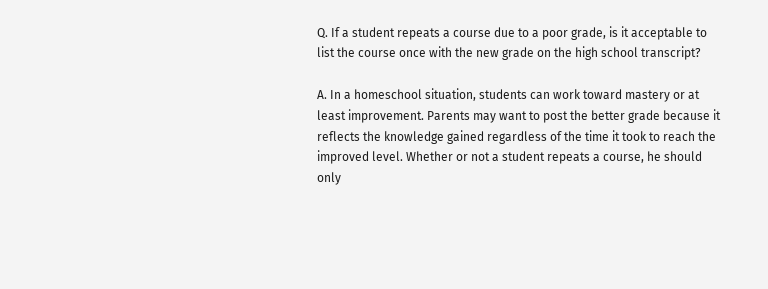Q. If a student repeats a course due to a poor grade, is it acceptable to list the course once with the new grade on the high school transcript?

A. In a homeschool situation, students can work toward mastery or at least improvement. Parents may want to post the better grade because it reflects the knowledge gained regardless of the time it took to reach the improved level. Whether or not a student repeats a course, he should only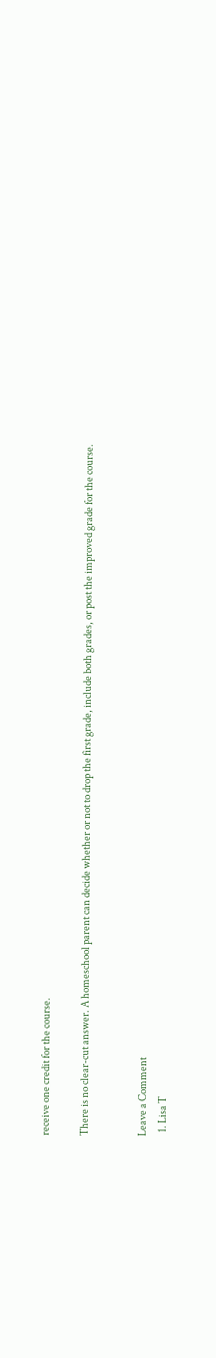receive one credit for the course.

There is no clear-cut answer. A homeschool parent can decide whether or not to drop the first grade, include both grades, or post the improved grade for the course.


Leave a Comment
  1. Lisa T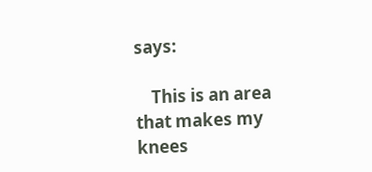says:

    This is an area that makes my knees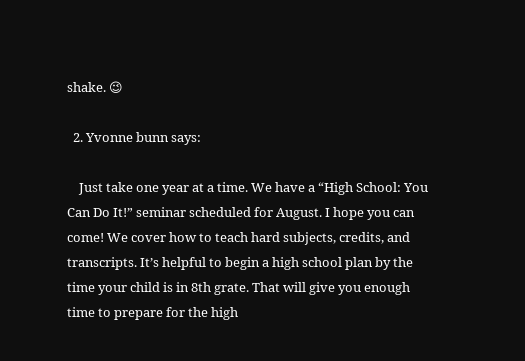shake. 😉

  2. Yvonne bunn says:

    Just take one year at a time. We have a “High School: You Can Do It!” seminar scheduled for August. I hope you can come! We cover how to teach hard subjects, credits, and transcripts. It’s helpful to begin a high school plan by the time your child is in 8th grate. That will give you enough time to prepare for the high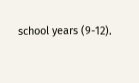school years (9-12).